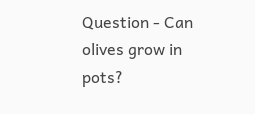Question - Can olives grow in pots?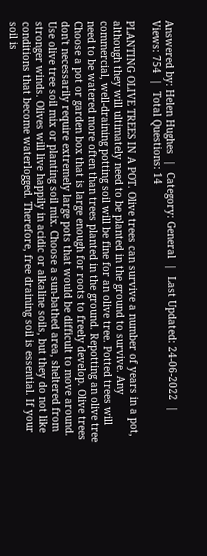Answered by: Helen Hughes  |  Category: General  |  Last Updated: 24-06-2022  |  Views: 754  |  Total Questions: 14

PLANTING OLIVE TREES IN A POT. Olive trees can survive a number of years in a pot, although they will ultimately need to be planted in the ground to survive. Any commercial, well-draining potting soil will be fine for an olive tree. Potted trees will need to be watered more often than trees planted in the ground. Repotting an olive tree Choose a pot or garden box that is large enough for roots to freely develop. Olive trees don't necessarily require extremely large pots that would be difficult to move around. Use olive tree soil mix or planting soil mix. Choose a sun-bathed area, sheltered from stronger winds. Olives will live happily in acidic or alkaline soils, but they do not like conditions that become waterlogged. Therefore, free draining soil is essential. If your soil is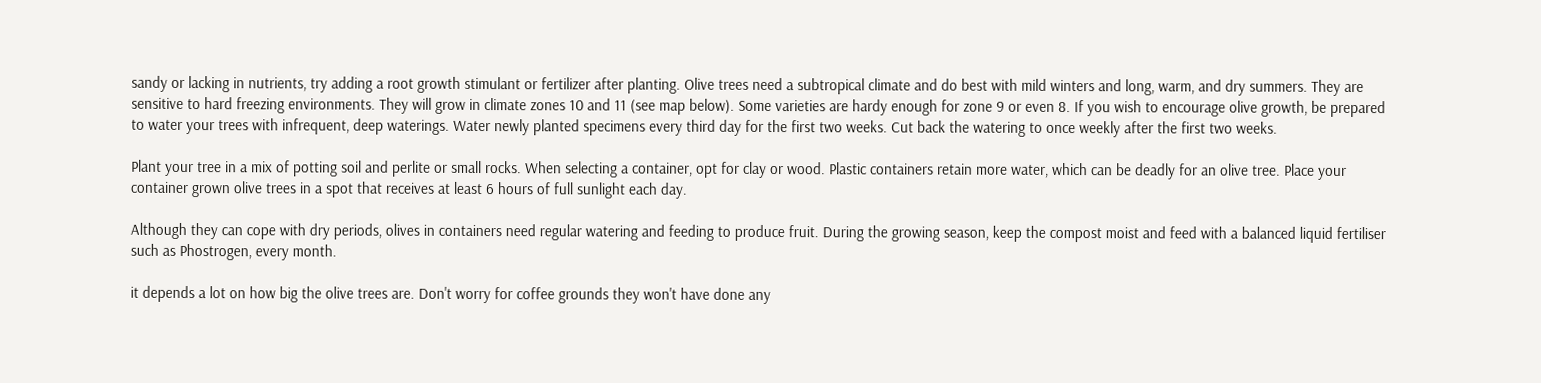sandy or lacking in nutrients, try adding a root growth stimulant or fertilizer after planting. Olive trees need a subtropical climate and do best with mild winters and long, warm, and dry summers. They are sensitive to hard freezing environments. They will grow in climate zones 10 and 11 (see map below). Some varieties are hardy enough for zone 9 or even 8. If you wish to encourage olive growth, be prepared to water your trees with infrequent, deep waterings. Water newly planted specimens every third day for the first two weeks. Cut back the watering to once weekly after the first two weeks.

Plant your tree in a mix of potting soil and perlite or small rocks. When selecting a container, opt for clay or wood. Plastic containers retain more water, which can be deadly for an olive tree. Place your container grown olive trees in a spot that receives at least 6 hours of full sunlight each day.

Although they can cope with dry periods, olives in containers need regular watering and feeding to produce fruit. During the growing season, keep the compost moist and feed with a balanced liquid fertiliser such as Phostrogen, every month.

it depends a lot on how big the olive trees are. Don't worry for coffee grounds they won't have done any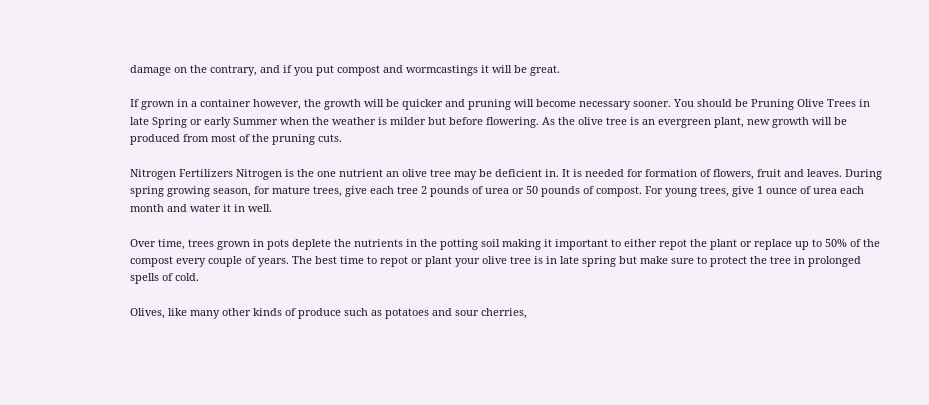damage on the contrary, and if you put compost and wormcastings it will be great.

If grown in a container however, the growth will be quicker and pruning will become necessary sooner. You should be Pruning Olive Trees in late Spring or early Summer when the weather is milder but before flowering. As the olive tree is an evergreen plant, new growth will be produced from most of the pruning cuts.

Nitrogen Fertilizers Nitrogen is the one nutrient an olive tree may be deficient in. It is needed for formation of flowers, fruit and leaves. During spring growing season, for mature trees, give each tree 2 pounds of urea or 50 pounds of compost. For young trees, give 1 ounce of urea each month and water it in well.

Over time, trees grown in pots deplete the nutrients in the potting soil making it important to either repot the plant or replace up to 50% of the compost every couple of years. The best time to repot or plant your olive tree is in late spring but make sure to protect the tree in prolonged spells of cold.

Olives, like many other kinds of produce such as potatoes and sour cherries,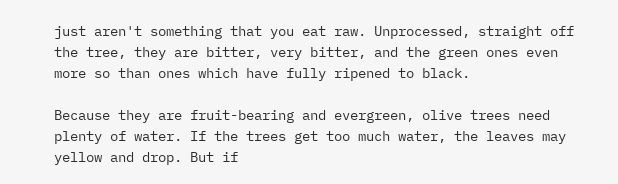just aren't something that you eat raw. Unprocessed, straight off the tree, they are bitter, very bitter, and the green ones even more so than ones which have fully ripened to black.

Because they are fruit-bearing and evergreen, olive trees need plenty of water. If the trees get too much water, the leaves may yellow and drop. But if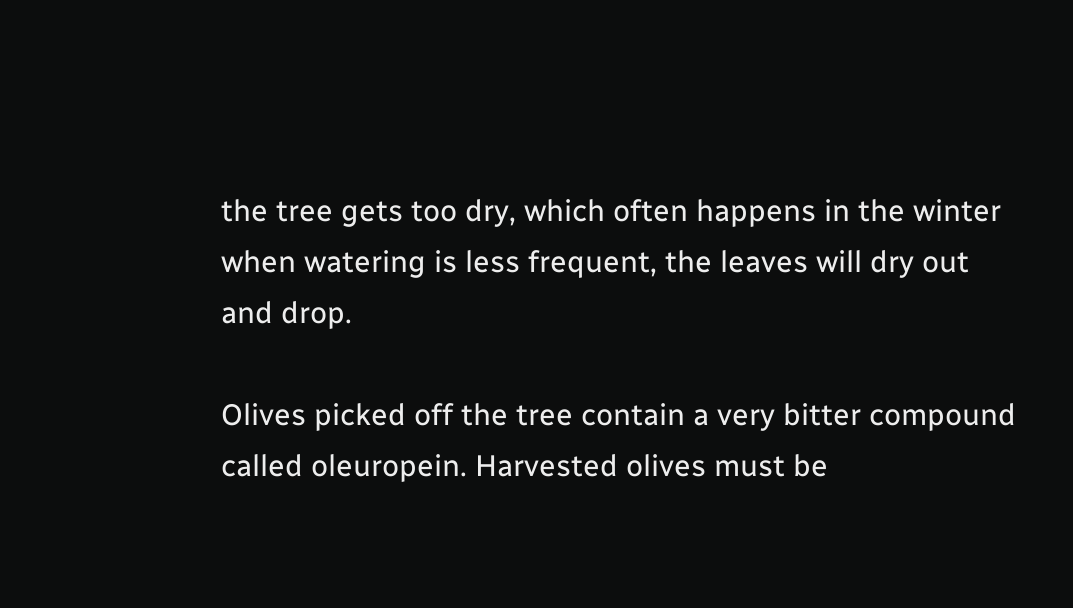the tree gets too dry, which often happens in the winter when watering is less frequent, the leaves will dry out and drop.

Olives picked off the tree contain a very bitter compound called oleuropein. Harvested olives must be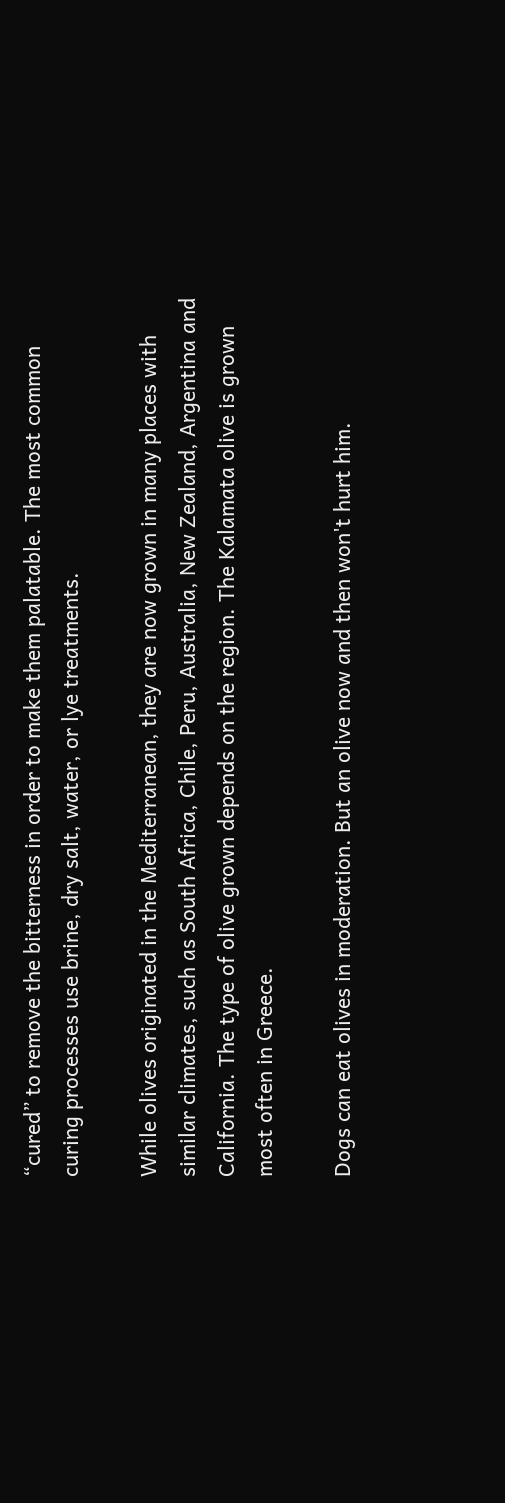“cured” to remove the bitterness in order to make them palatable. The most common curing processes use brine, dry salt, water, or lye treatments.

While olives originated in the Mediterranean, they are now grown in many places with similar climates, such as South Africa, Chile, Peru, Australia, New Zealand, Argentina and California. The type of olive grown depends on the region. The Kalamata olive is grown most often in Greece.

Dogs can eat olives in moderation. But an olive now and then won't hurt him.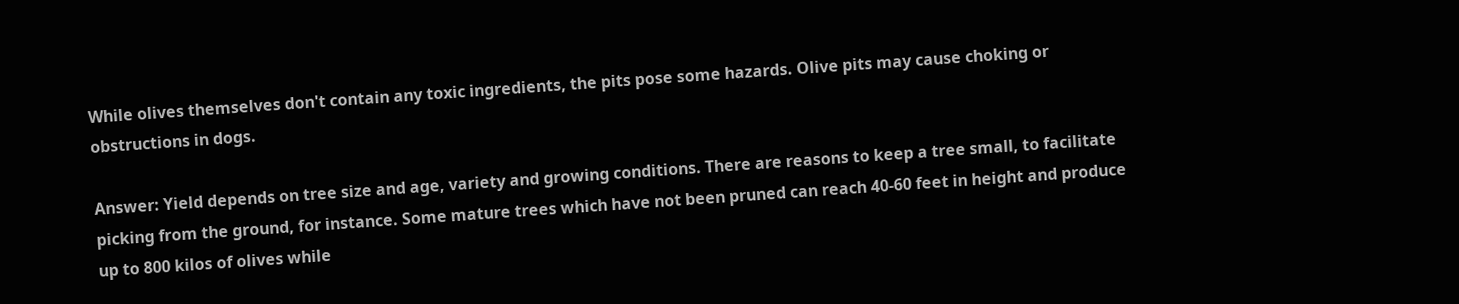While olives themselves don't contain any toxic ingredients, the pits pose some hazards. Olive pits may cause choking or obstructions in dogs.

Answer: Yield depends on tree size and age, variety and growing conditions. There are reasons to keep a tree small, to facilitate picking from the ground, for instance. Some mature trees which have not been pruned can reach 40-60 feet in height and produce up to 800 kilos of olives while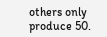others only produce 50.